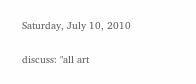Saturday, July 10, 2010

discuss: "all art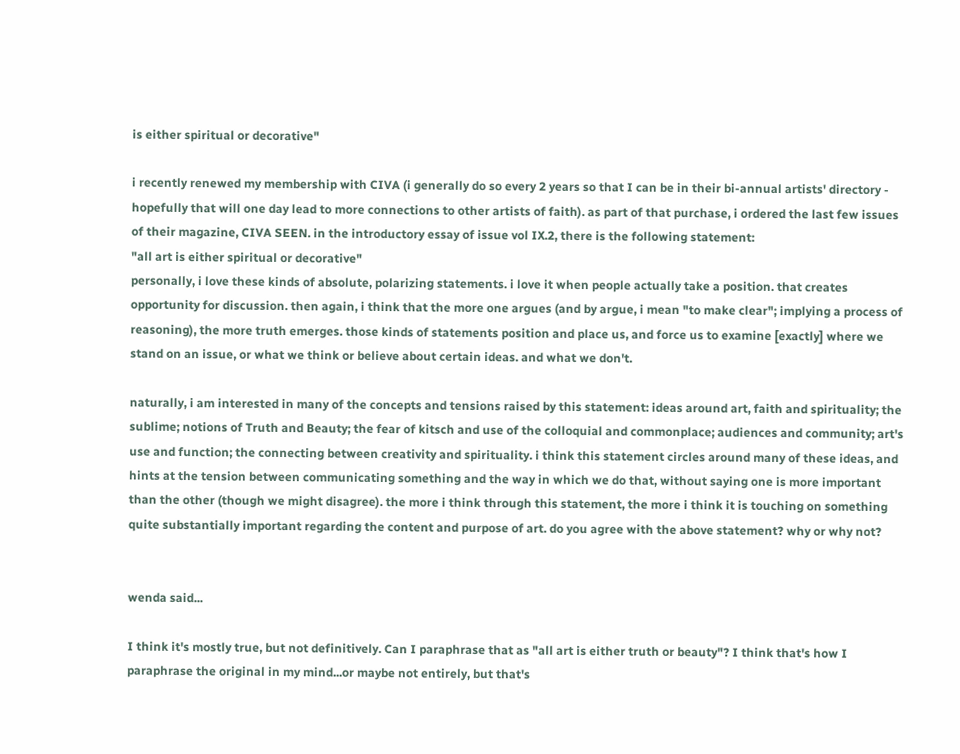is either spiritual or decorative"

i recently renewed my membership with CIVA (i generally do so every 2 years so that I can be in their bi-annual artists' directory - hopefully that will one day lead to more connections to other artists of faith). as part of that purchase, i ordered the last few issues of their magazine, CIVA SEEN. in the introductory essay of issue vol IX.2, there is the following statement:
"all art is either spiritual or decorative"
personally, i love these kinds of absolute, polarizing statements. i love it when people actually take a position. that creates opportunity for discussion. then again, i think that the more one argues (and by argue, i mean "to make clear"; implying a process of reasoning), the more truth emerges. those kinds of statements position and place us, and force us to examine [exactly] where we stand on an issue, or what we think or believe about certain ideas. and what we don't.

naturally, i am interested in many of the concepts and tensions raised by this statement: ideas around art, faith and spirituality; the sublime; notions of Truth and Beauty; the fear of kitsch and use of the colloquial and commonplace; audiences and community; art's use and function; the connecting between creativity and spirituality. i think this statement circles around many of these ideas, and hints at the tension between communicating something and the way in which we do that, without saying one is more important than the other (though we might disagree). the more i think through this statement, the more i think it is touching on something quite substantially important regarding the content and purpose of art. do you agree with the above statement? why or why not?


wenda said...

I think it's mostly true, but not definitively. Can I paraphrase that as "all art is either truth or beauty"? I think that's how I paraphrase the original in my mind...or maybe not entirely, but that's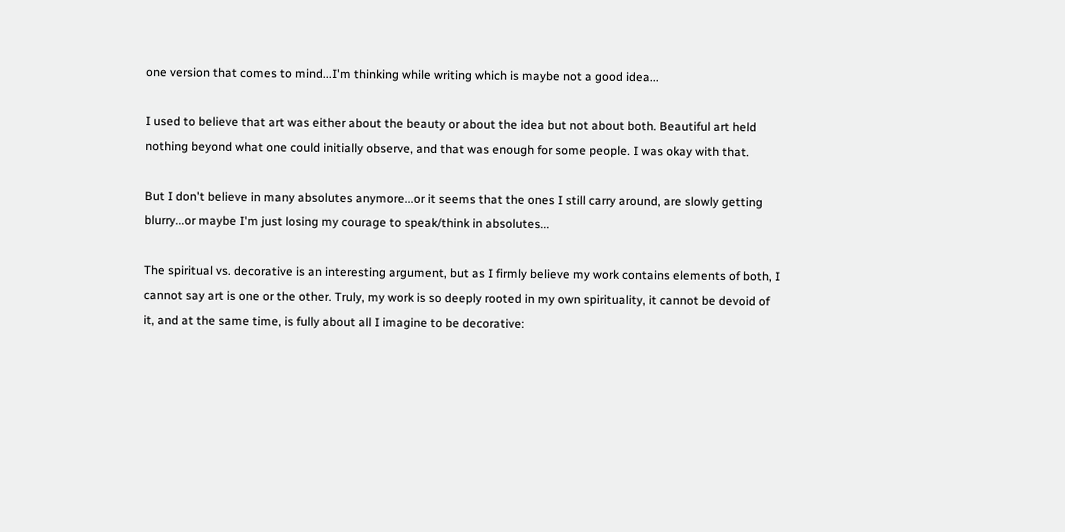one version that comes to mind...I'm thinking while writing which is maybe not a good idea...

I used to believe that art was either about the beauty or about the idea but not about both. Beautiful art held nothing beyond what one could initially observe, and that was enough for some people. I was okay with that.

But I don't believe in many absolutes anymore...or it seems that the ones I still carry around, are slowly getting blurry...or maybe I'm just losing my courage to speak/think in absolutes...

The spiritual vs. decorative is an interesting argument, but as I firmly believe my work contains elements of both, I cannot say art is one or the other. Truly, my work is so deeply rooted in my own spirituality, it cannot be devoid of it, and at the same time, is fully about all I imagine to be decorative: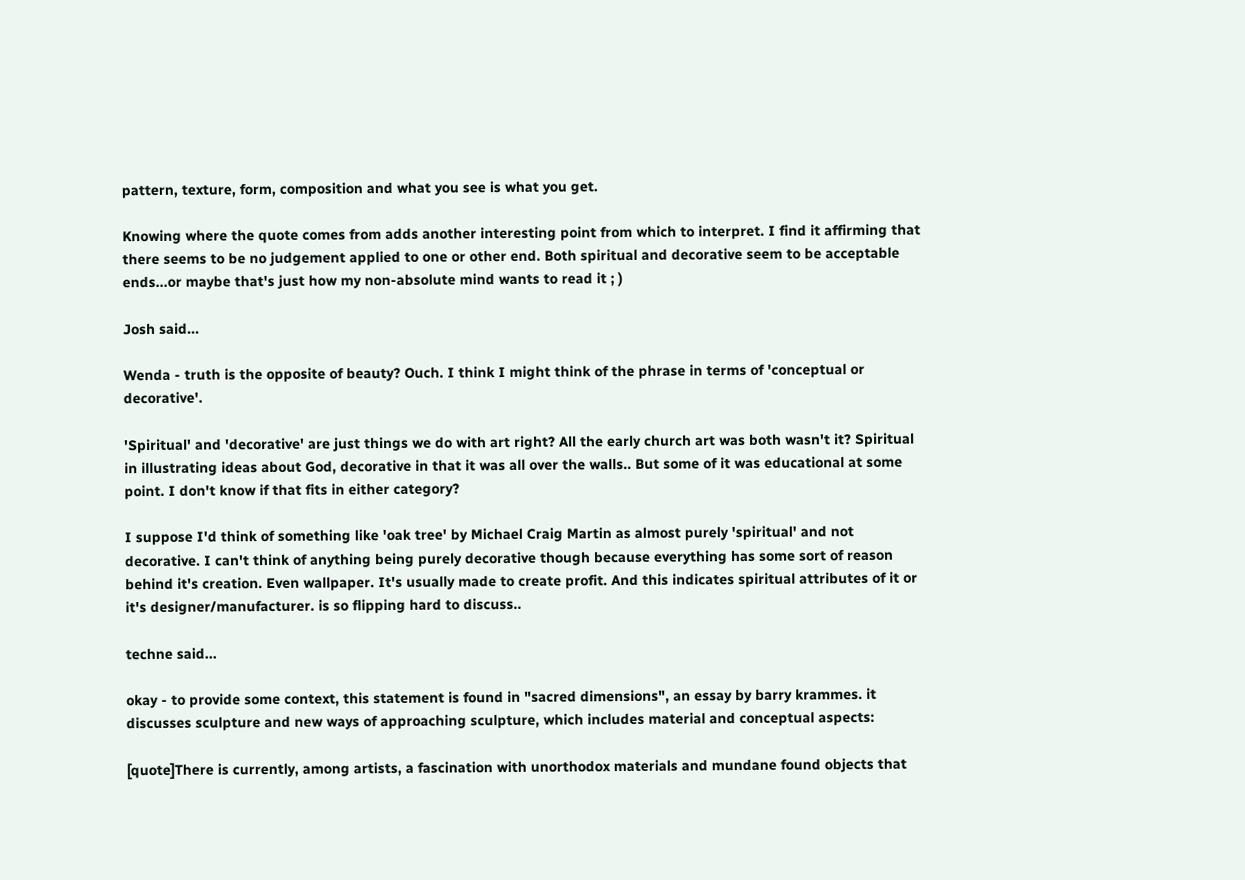pattern, texture, form, composition and what you see is what you get.

Knowing where the quote comes from adds another interesting point from which to interpret. I find it affirming that there seems to be no judgement applied to one or other end. Both spiritual and decorative seem to be acceptable ends...or maybe that's just how my non-absolute mind wants to read it ; )

Josh said...

Wenda - truth is the opposite of beauty? Ouch. I think I might think of the phrase in terms of 'conceptual or decorative'.

'Spiritual' and 'decorative' are just things we do with art right? All the early church art was both wasn't it? Spiritual in illustrating ideas about God, decorative in that it was all over the walls.. But some of it was educational at some point. I don't know if that fits in either category?

I suppose I'd think of something like 'oak tree' by Michael Craig Martin as almost purely 'spiritual' and not decorative. I can't think of anything being purely decorative though because everything has some sort of reason behind it's creation. Even wallpaper. It's usually made to create profit. And this indicates spiritual attributes of it or it's designer/manufacturer. is so flipping hard to discuss..

techne said...

okay - to provide some context, this statement is found in "sacred dimensions", an essay by barry krammes. it discusses sculpture and new ways of approaching sculpture, which includes material and conceptual aspects:

[quote]There is currently, among artists, a fascination with unorthodox materials and mundane found objects that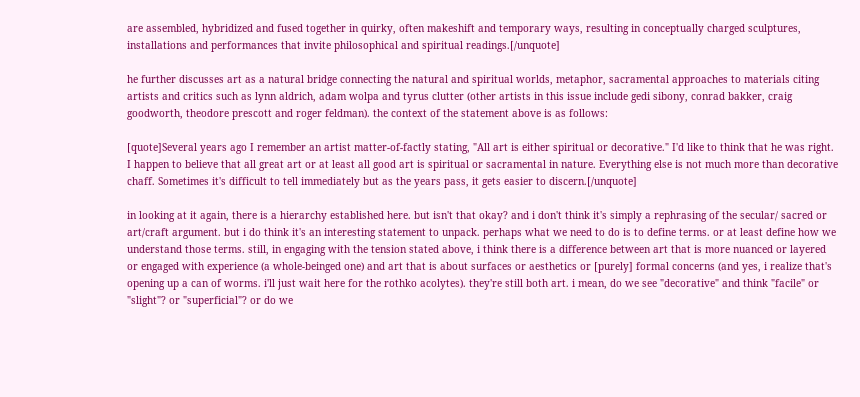are assembled, hybridized and fused together in quirky, often makeshift and temporary ways, resulting in conceptually charged sculptures, installations and performances that invite philosophical and spiritual readings.[/unquote]

he further discusses art as a natural bridge connecting the natural and spiritual worlds, metaphor, sacramental approaches to materials citing artists and critics such as lynn aldrich, adam wolpa and tyrus clutter (other artists in this issue include gedi sibony, conrad bakker, craig goodworth, theodore prescott and roger feldman). the context of the statement above is as follows:

[quote]Several years ago I remember an artist matter-of-factly stating, "All art is either spiritual or decorative." I'd like to think that he was right. I happen to believe that all great art or at least all good art is spiritual or sacramental in nature. Everything else is not much more than decorative chaff. Sometimes it's difficult to tell immediately but as the years pass, it gets easier to discern.[/unquote]

in looking at it again, there is a hierarchy established here. but isn't that okay? and i don't think it's simply a rephrasing of the secular/ sacred or art/craft argument. but i do think it's an interesting statement to unpack. perhaps what we need to do is to define terms. or at least define how we understand those terms. still, in engaging with the tension stated above, i think there is a difference between art that is more nuanced or layered or engaged with experience (a whole-beinged one) and art that is about surfaces or aesthetics or [purely] formal concerns (and yes, i realize that's opening up a can of worms. i'll just wait here for the rothko acolytes). they're still both art. i mean, do we see "decorative" and think "facile" or "slight"? or "superficial"? or do we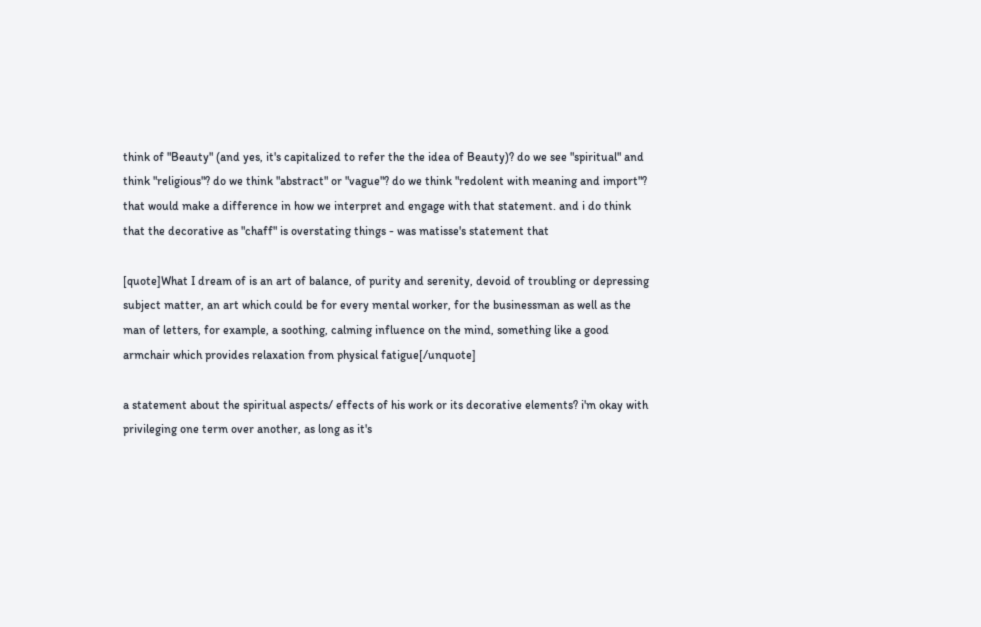think of "Beauty" (and yes, it's capitalized to refer the the idea of Beauty)? do we see "spiritual" and think "religious"? do we think "abstract" or "vague"? do we think "redolent with meaning and import"? that would make a difference in how we interpret and engage with that statement. and i do think that the decorative as "chaff" is overstating things - was matisse's statement that

[quote]What I dream of is an art of balance, of purity and serenity, devoid of troubling or depressing subject matter, an art which could be for every mental worker, for the businessman as well as the man of letters, for example, a soothing, calming influence on the mind, something like a good armchair which provides relaxation from physical fatigue[/unquote]

a statement about the spiritual aspects/ effects of his work or its decorative elements? i'm okay with privileging one term over another, as long as it's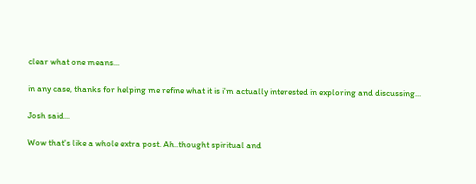clear what one means...

in any case, thanks for helping me refine what it is i'm actually interested in exploring and discussing...

Josh said...

Wow that's like a whole extra post. Ah..thought spiritual and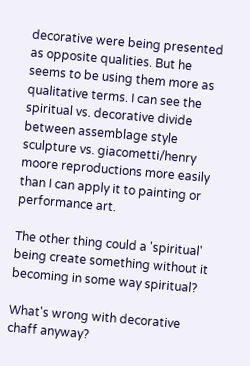decorative were being presented as opposite qualities. But he seems to be using them more as qualitative terms. I can see the spiritual vs. decorative divide between assemblage style sculpture vs. giacometti/henry moore reproductions more easily than I can apply it to painting or performance art.

The other thing could a 'spiritual' being create something without it becoming in some way spiritual?

What's wrong with decorative chaff anyway?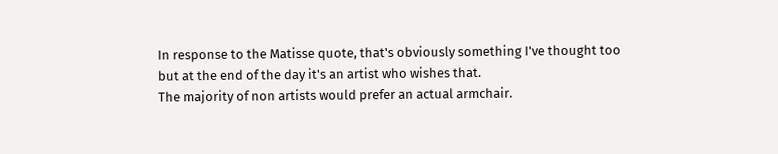In response to the Matisse quote, that's obviously something I've thought too but at the end of the day it's an artist who wishes that.
The majority of non artists would prefer an actual armchair.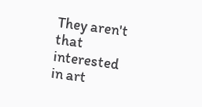They aren't that interested in art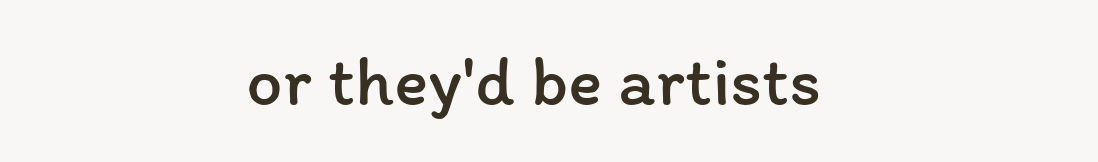or they'd be artists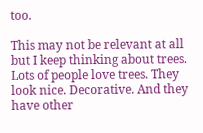too.

This may not be relevant at all but I keep thinking about trees. Lots of people love trees. They look nice. Decorative. And they have other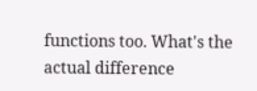functions too. What's the actual difference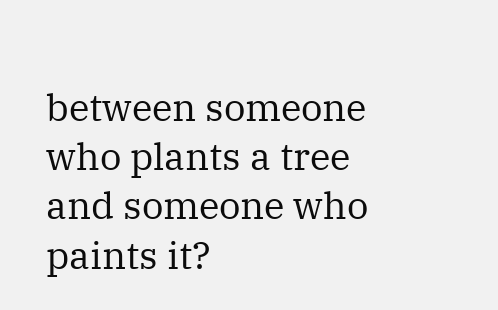between someone who plants a tree and someone who paints it?